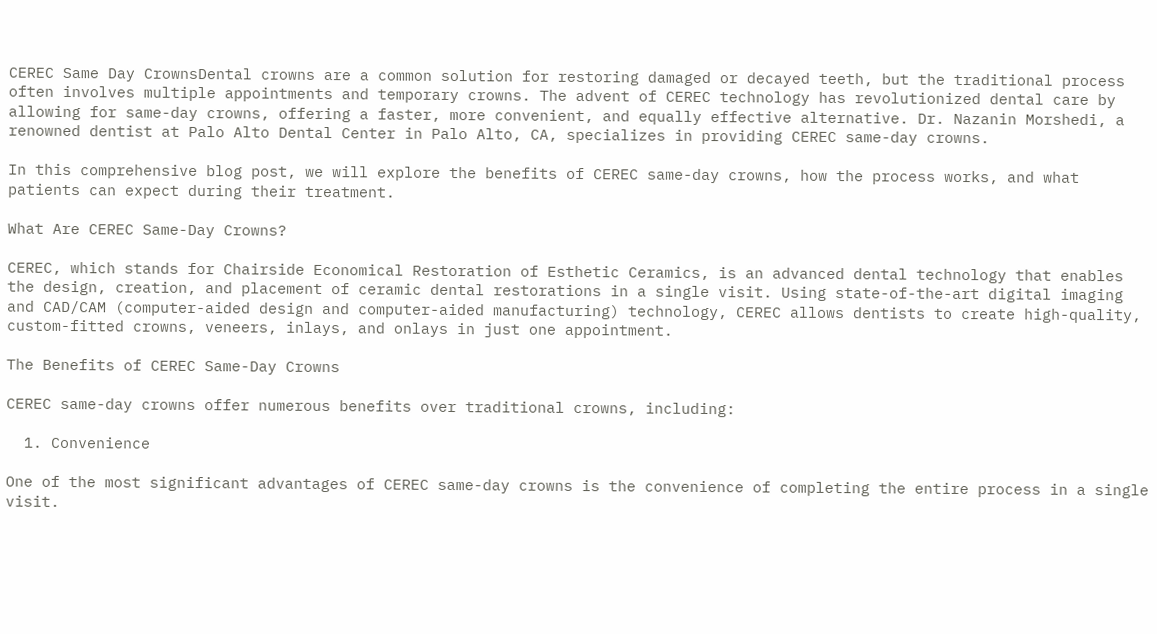CEREC Same Day CrownsDental crowns are a common solution for restoring damaged or decayed teeth, but the traditional process often involves multiple appointments and temporary crowns. The advent of CEREC technology has revolutionized dental care by allowing for same-day crowns, offering a faster, more convenient, and equally effective alternative. Dr. Nazanin Morshedi, a renowned dentist at Palo Alto Dental Center in Palo Alto, CA, specializes in providing CEREC same-day crowns.

In this comprehensive blog post, we will explore the benefits of CEREC same-day crowns, how the process works, and what patients can expect during their treatment.

What Are CEREC Same-Day Crowns?

CEREC, which stands for Chairside Economical Restoration of Esthetic Ceramics, is an advanced dental technology that enables the design, creation, and placement of ceramic dental restorations in a single visit. Using state-of-the-art digital imaging and CAD/CAM (computer-aided design and computer-aided manufacturing) technology, CEREC allows dentists to create high-quality, custom-fitted crowns, veneers, inlays, and onlays in just one appointment.

The Benefits of CEREC Same-Day Crowns

CEREC same-day crowns offer numerous benefits over traditional crowns, including:

  1. Convenience

One of the most significant advantages of CEREC same-day crowns is the convenience of completing the entire process in a single visit.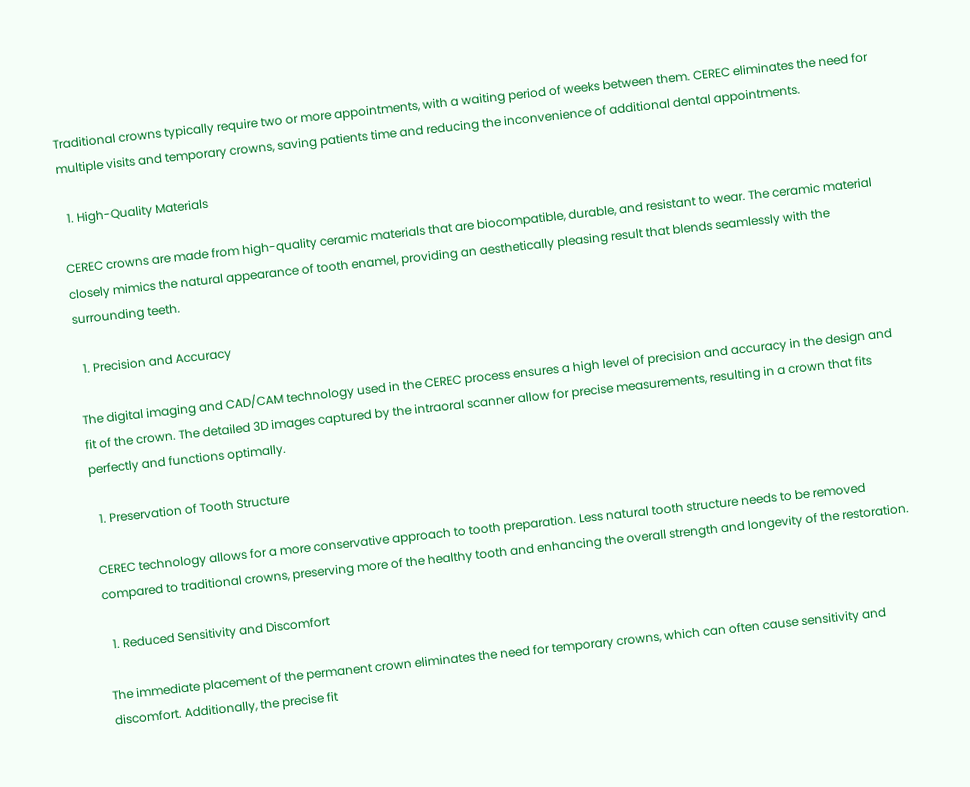Traditional crowns typically require two or more appointments, with a waiting period of weeks between them. CEREC eliminates the need for multiple visits and temporary crowns, saving patients time and reducing the inconvenience of additional dental appointments.

  1. High-Quality Materials

CEREC crowns are made from high-quality ceramic materials that are biocompatible, durable, and resistant to wear. The ceramic material closely mimics the natural appearance of tooth enamel, providing an aesthetically pleasing result that blends seamlessly with the surrounding teeth.

  1. Precision and Accuracy

The digital imaging and CAD/CAM technology used in the CEREC process ensures a high level of precision and accuracy in the design and fit of the crown. The detailed 3D images captured by the intraoral scanner allow for precise measurements, resulting in a crown that fits perfectly and functions optimally.

  1. Preservation of Tooth Structure

CEREC technology allows for a more conservative approach to tooth preparation. Less natural tooth structure needs to be removed compared to traditional crowns, preserving more of the healthy tooth and enhancing the overall strength and longevity of the restoration.

  1. Reduced Sensitivity and Discomfort

The immediate placement of the permanent crown eliminates the need for temporary crowns, which can often cause sensitivity and discomfort. Additionally, the precise fit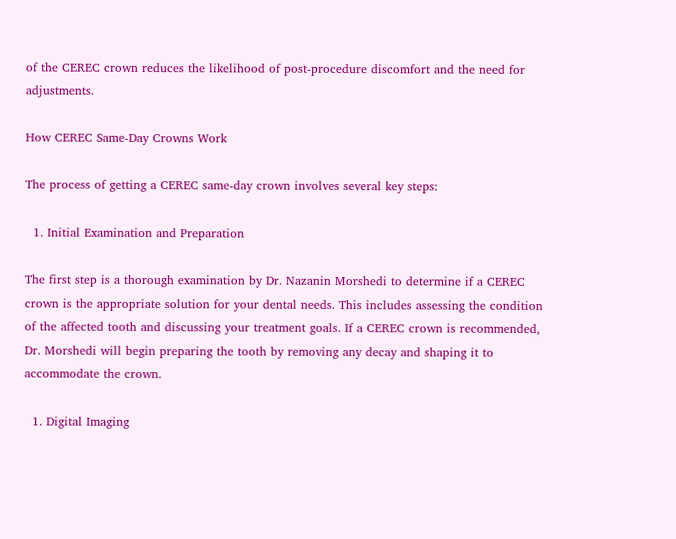of the CEREC crown reduces the likelihood of post-procedure discomfort and the need for adjustments.

How CEREC Same-Day Crowns Work

The process of getting a CEREC same-day crown involves several key steps:

  1. Initial Examination and Preparation

The first step is a thorough examination by Dr. Nazanin Morshedi to determine if a CEREC crown is the appropriate solution for your dental needs. This includes assessing the condition of the affected tooth and discussing your treatment goals. If a CEREC crown is recommended, Dr. Morshedi will begin preparing the tooth by removing any decay and shaping it to accommodate the crown.

  1. Digital Imaging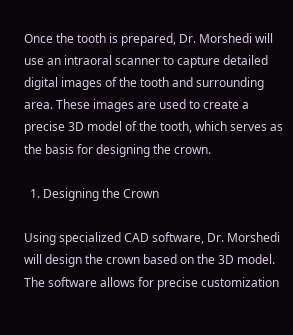Once the tooth is prepared, Dr. Morshedi will use an intraoral scanner to capture detailed digital images of the tooth and surrounding area. These images are used to create a precise 3D model of the tooth, which serves as the basis for designing the crown.

  1. Designing the Crown

Using specialized CAD software, Dr. Morshedi will design the crown based on the 3D model. The software allows for precise customization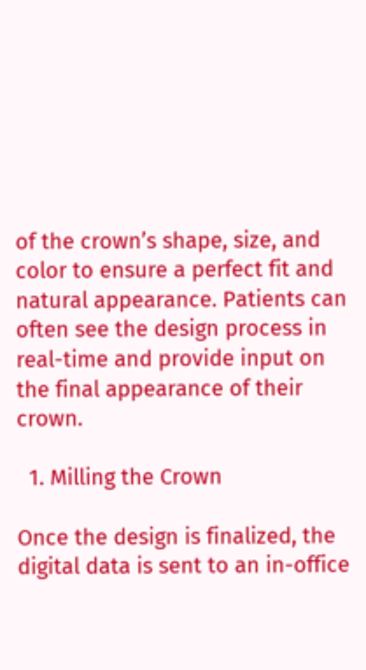of the crown’s shape, size, and color to ensure a perfect fit and natural appearance. Patients can often see the design process in real-time and provide input on the final appearance of their crown.

  1. Milling the Crown

Once the design is finalized, the digital data is sent to an in-office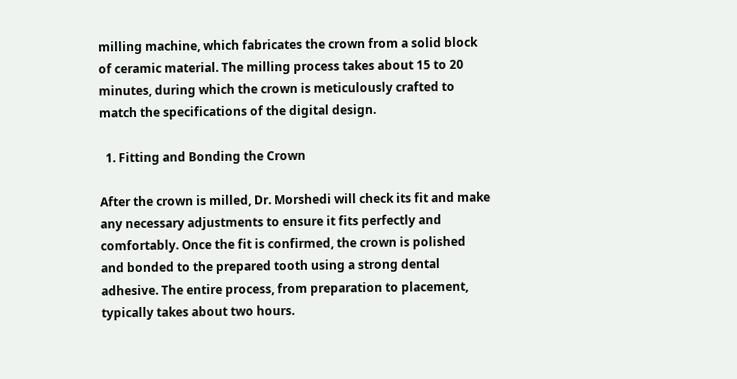milling machine, which fabricates the crown from a solid block of ceramic material. The milling process takes about 15 to 20 minutes, during which the crown is meticulously crafted to match the specifications of the digital design.

  1. Fitting and Bonding the Crown

After the crown is milled, Dr. Morshedi will check its fit and make any necessary adjustments to ensure it fits perfectly and comfortably. Once the fit is confirmed, the crown is polished and bonded to the prepared tooth using a strong dental adhesive. The entire process, from preparation to placement, typically takes about two hours.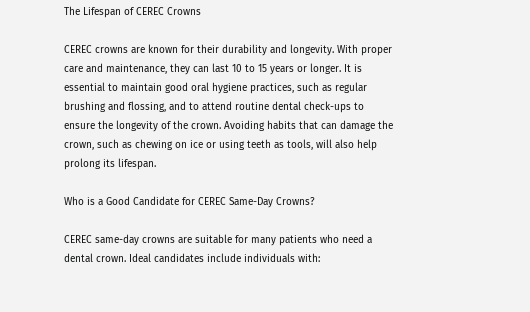The Lifespan of CEREC Crowns

CEREC crowns are known for their durability and longevity. With proper care and maintenance, they can last 10 to 15 years or longer. It is essential to maintain good oral hygiene practices, such as regular brushing and flossing, and to attend routine dental check-ups to ensure the longevity of the crown. Avoiding habits that can damage the crown, such as chewing on ice or using teeth as tools, will also help prolong its lifespan.

Who is a Good Candidate for CEREC Same-Day Crowns?

CEREC same-day crowns are suitable for many patients who need a dental crown. Ideal candidates include individuals with: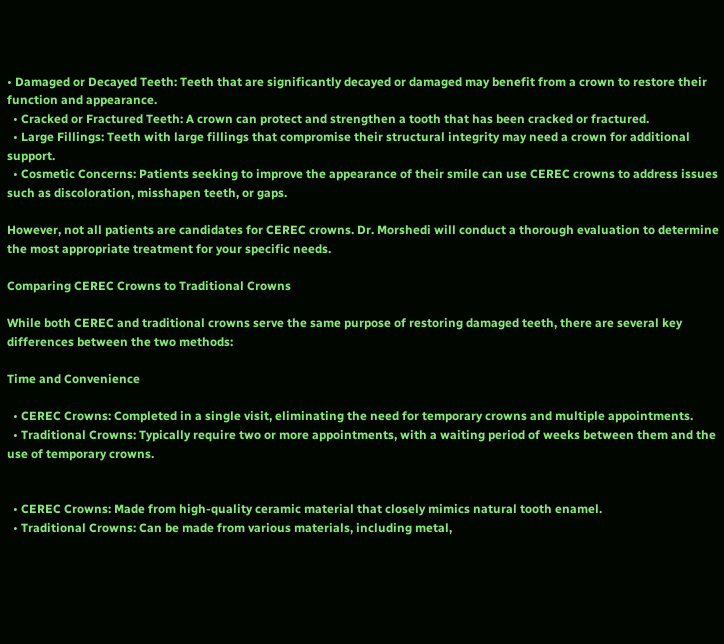• Damaged or Decayed Teeth: Teeth that are significantly decayed or damaged may benefit from a crown to restore their function and appearance.
  • Cracked or Fractured Teeth: A crown can protect and strengthen a tooth that has been cracked or fractured.
  • Large Fillings: Teeth with large fillings that compromise their structural integrity may need a crown for additional support.
  • Cosmetic Concerns: Patients seeking to improve the appearance of their smile can use CEREC crowns to address issues such as discoloration, misshapen teeth, or gaps.

However, not all patients are candidates for CEREC crowns. Dr. Morshedi will conduct a thorough evaluation to determine the most appropriate treatment for your specific needs.

Comparing CEREC Crowns to Traditional Crowns

While both CEREC and traditional crowns serve the same purpose of restoring damaged teeth, there are several key differences between the two methods:

Time and Convenience

  • CEREC Crowns: Completed in a single visit, eliminating the need for temporary crowns and multiple appointments.
  • Traditional Crowns: Typically require two or more appointments, with a waiting period of weeks between them and the use of temporary crowns.


  • CEREC Crowns: Made from high-quality ceramic material that closely mimics natural tooth enamel.
  • Traditional Crowns: Can be made from various materials, including metal,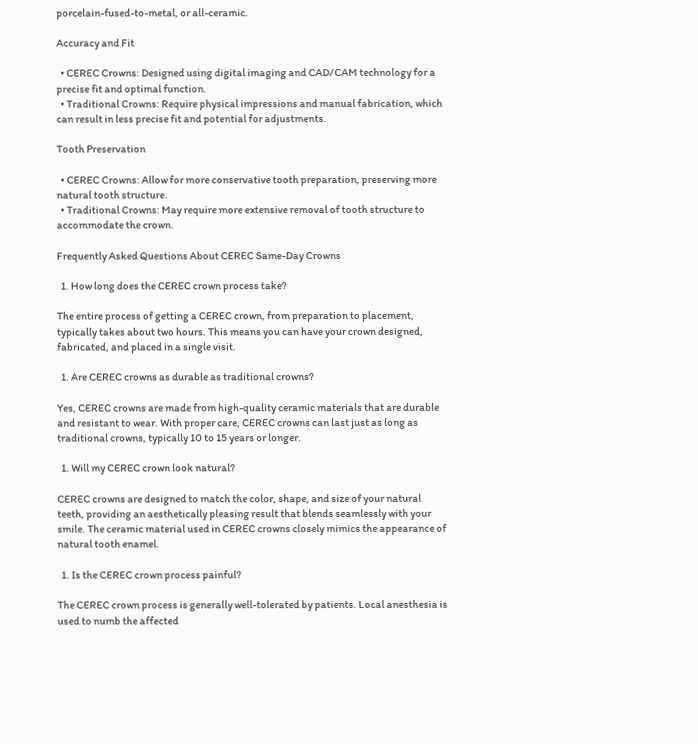porcelain-fused-to-metal, or all-ceramic.

Accuracy and Fit

  • CEREC Crowns: Designed using digital imaging and CAD/CAM technology for a precise fit and optimal function.
  • Traditional Crowns: Require physical impressions and manual fabrication, which can result in less precise fit and potential for adjustments.

Tooth Preservation

  • CEREC Crowns: Allow for more conservative tooth preparation, preserving more natural tooth structure.
  • Traditional Crowns: May require more extensive removal of tooth structure to accommodate the crown.

Frequently Asked Questions About CEREC Same-Day Crowns

  1. How long does the CEREC crown process take?

The entire process of getting a CEREC crown, from preparation to placement, typically takes about two hours. This means you can have your crown designed, fabricated, and placed in a single visit.

  1. Are CEREC crowns as durable as traditional crowns?

Yes, CEREC crowns are made from high-quality ceramic materials that are durable and resistant to wear. With proper care, CEREC crowns can last just as long as traditional crowns, typically 10 to 15 years or longer.

  1. Will my CEREC crown look natural?

CEREC crowns are designed to match the color, shape, and size of your natural teeth, providing an aesthetically pleasing result that blends seamlessly with your smile. The ceramic material used in CEREC crowns closely mimics the appearance of natural tooth enamel.

  1. Is the CEREC crown process painful?

The CEREC crown process is generally well-tolerated by patients. Local anesthesia is used to numb the affected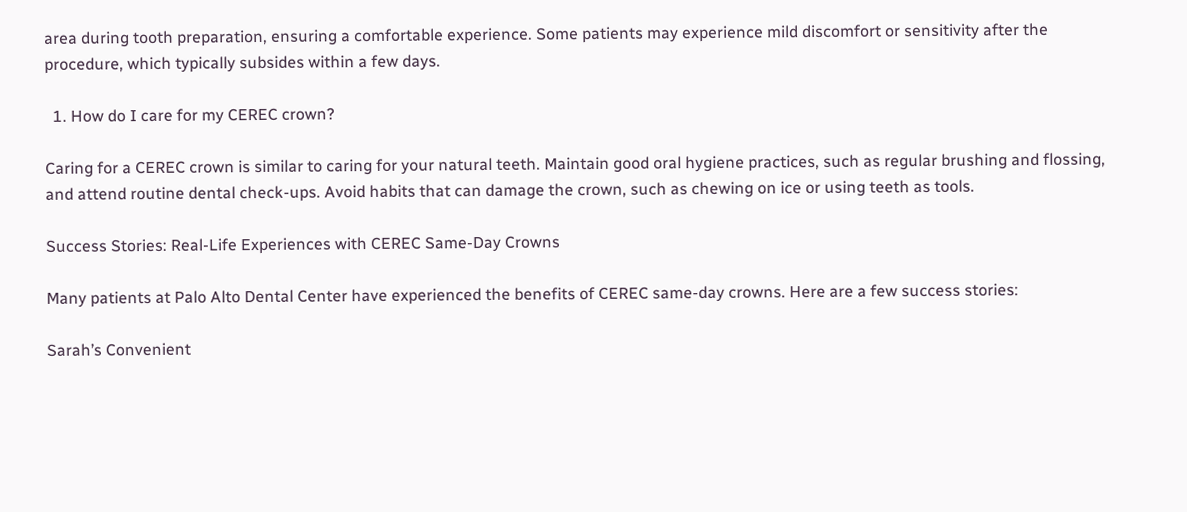area during tooth preparation, ensuring a comfortable experience. Some patients may experience mild discomfort or sensitivity after the procedure, which typically subsides within a few days.

  1. How do I care for my CEREC crown?

Caring for a CEREC crown is similar to caring for your natural teeth. Maintain good oral hygiene practices, such as regular brushing and flossing, and attend routine dental check-ups. Avoid habits that can damage the crown, such as chewing on ice or using teeth as tools.

Success Stories: Real-Life Experiences with CEREC Same-Day Crowns

Many patients at Palo Alto Dental Center have experienced the benefits of CEREC same-day crowns. Here are a few success stories:

Sarah’s Convenient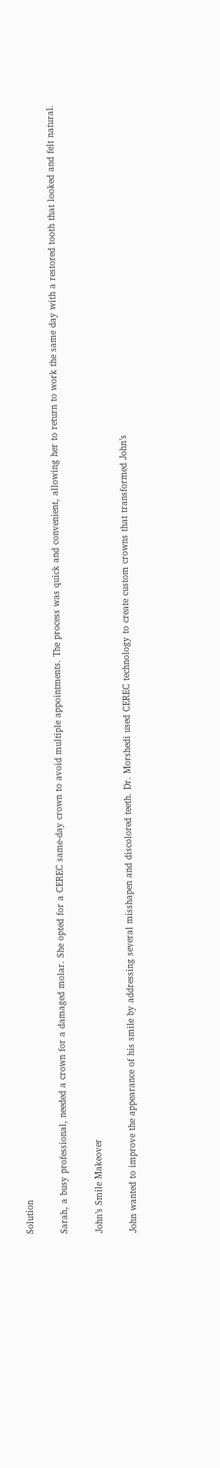Solution

Sarah, a busy professional, needed a crown for a damaged molar. She opted for a CEREC same-day crown to avoid multiple appointments. The process was quick and convenient, allowing her to return to work the same day with a restored tooth that looked and felt natural.

John’s Smile Makeover

John wanted to improve the appearance of his smile by addressing several misshapen and discolored teeth. Dr. Morshedi used CEREC technology to create custom crowns that transformed John’s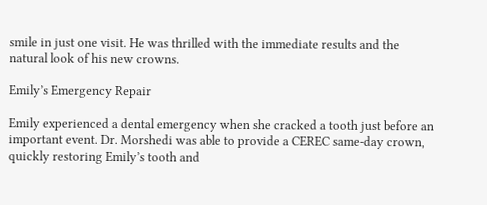smile in just one visit. He was thrilled with the immediate results and the natural look of his new crowns.

Emily’s Emergency Repair

Emily experienced a dental emergency when she cracked a tooth just before an important event. Dr. Morshedi was able to provide a CEREC same-day crown, quickly restoring Emily’s tooth and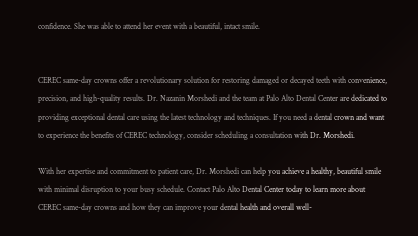confidence. She was able to attend her event with a beautiful, intact smile.


CEREC same-day crowns offer a revolutionary solution for restoring damaged or decayed teeth with convenience, precision, and high-quality results. Dr. Nazanin Morshedi and the team at Palo Alto Dental Center are dedicated to providing exceptional dental care using the latest technology and techniques. If you need a dental crown and want to experience the benefits of CEREC technology, consider scheduling a consultation with Dr. Morshedi.

With her expertise and commitment to patient care, Dr. Morshedi can help you achieve a healthy, beautiful smile with minimal disruption to your busy schedule. Contact Palo Alto Dental Center today to learn more about CEREC same-day crowns and how they can improve your dental health and overall well-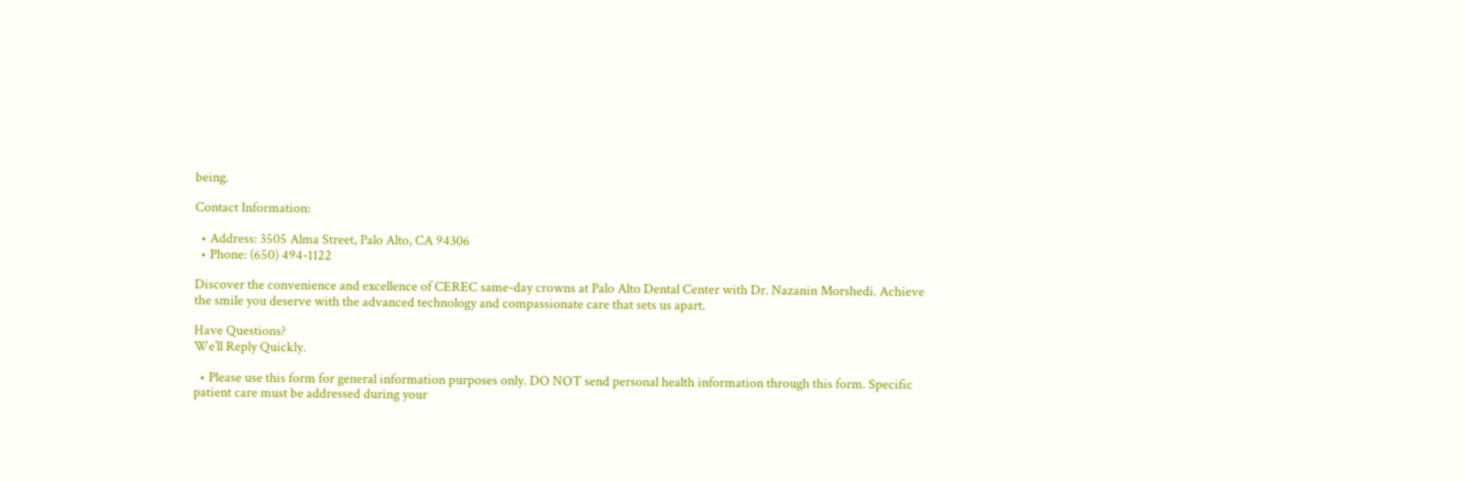being.

Contact Information:

  • Address: 3505 Alma Street, Palo Alto, CA 94306
  • Phone: (650) 494-1122

Discover the convenience and excellence of CEREC same-day crowns at Palo Alto Dental Center with Dr. Nazanin Morshedi. Achieve the smile you deserve with the advanced technology and compassionate care that sets us apart.

Have Questions?
We’ll Reply Quickly.

  • Please use this form for general information purposes only. DO NOT send personal health information through this form. Specific patient care must be addressed during your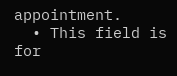appointment.
  • This field is for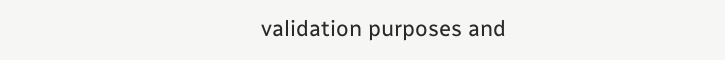validation purposes and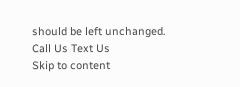should be left unchanged.
Call Us Text Us
Skip to content